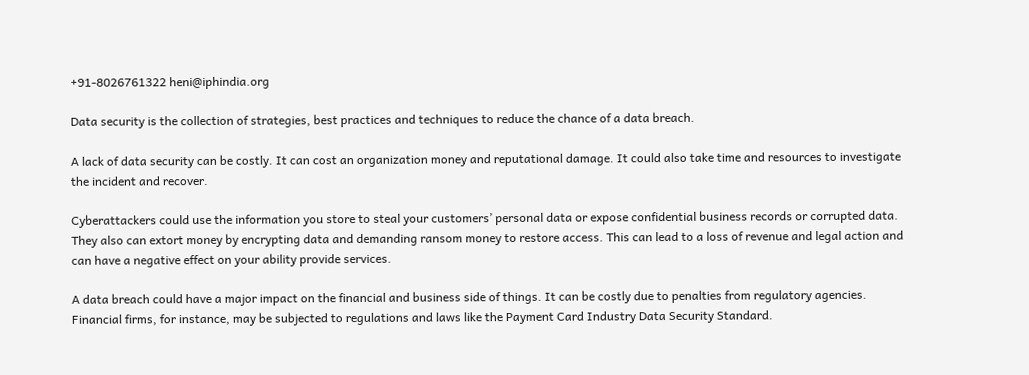+91-8026761322 heni@iphindia.org

Data security is the collection of strategies, best practices and techniques to reduce the chance of a data breach.

A lack of data security can be costly. It can cost an organization money and reputational damage. It could also take time and resources to investigate the incident and recover.

Cyberattackers could use the information you store to steal your customers’ personal data or expose confidential business records or corrupted data. They also can extort money by encrypting data and demanding ransom money to restore access. This can lead to a loss of revenue and legal action and can have a negative effect on your ability provide services.

A data breach could have a major impact on the financial and business side of things. It can be costly due to penalties from regulatory agencies. Financial firms, for instance, may be subjected to regulations and laws like the Payment Card Industry Data Security Standard.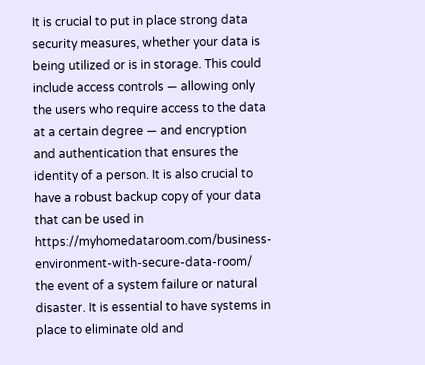It is crucial to put in place strong data security measures, whether your data is being utilized or is in storage. This could include access controls — allowing only the users who require access to the data at a certain degree — and encryption and authentication that ensures the identity of a person. It is also crucial to have a robust backup copy of your data that can be used in https://myhomedataroom.com/business-environment-with-secure-data-room/ the event of a system failure or natural disaster. It is essential to have systems in place to eliminate old and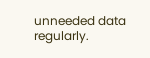unneeded data regularly.